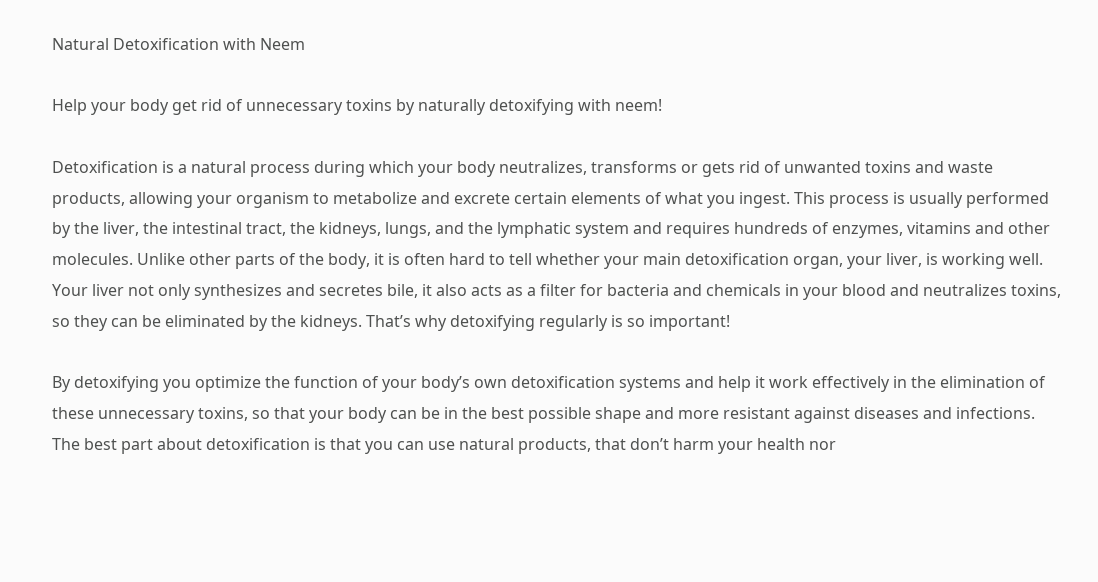Natural Detoxification with Neem

Help your body get rid of unnecessary toxins by naturally detoxifying with neem!

Detoxification is a natural process during which your body neutralizes, transforms or gets rid of unwanted toxins and waste products, allowing your organism to metabolize and excrete certain elements of what you ingest. This process is usually performed by the liver, the intestinal tract, the kidneys, lungs, and the lymphatic system and requires hundreds of enzymes, vitamins and other molecules. Unlike other parts of the body, it is often hard to tell whether your main detoxification organ, your liver, is working well. Your liver not only synthesizes and secretes bile, it also acts as a filter for bacteria and chemicals in your blood and neutralizes toxins, so they can be eliminated by the kidneys. That’s why detoxifying regularly is so important!

By detoxifying you optimize the function of your body’s own detoxification systems and help it work effectively in the elimination of these unnecessary toxins, so that your body can be in the best possible shape and more resistant against diseases and infections. The best part about detoxification is that you can use natural products, that don’t harm your health nor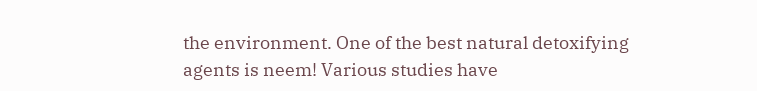the environment. One of the best natural detoxifying agents is neem! Various studies have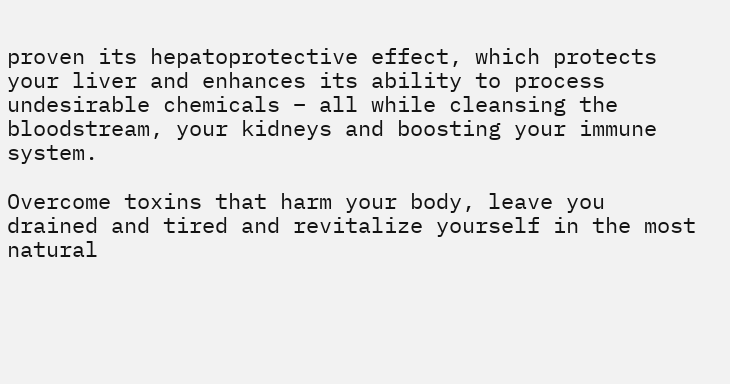proven its hepatoprotective effect, which protects your liver and enhances its ability to process undesirable chemicals – all while cleansing the bloodstream, your kidneys and boosting your immune system.

Overcome toxins that harm your body, leave you drained and tired and revitalize yourself in the most natural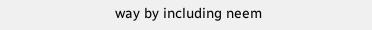way by including neem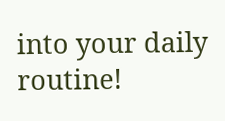into your daily routine!